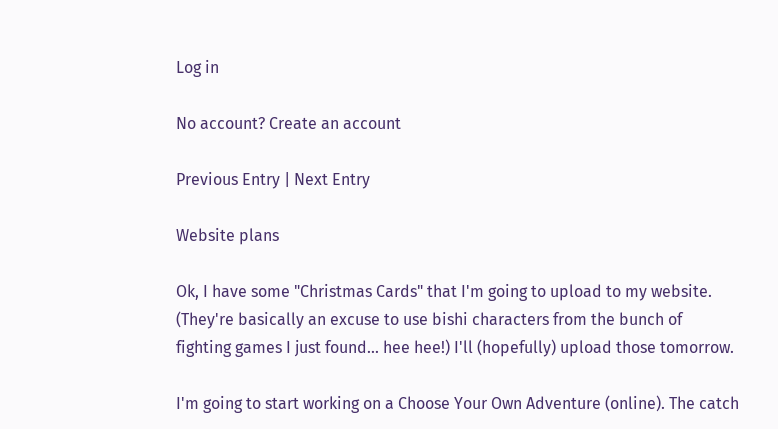Log in

No account? Create an account

Previous Entry | Next Entry

Website plans

Ok, I have some "Christmas Cards" that I'm going to upload to my website. (They're basically an excuse to use bishi characters from the bunch of fighting games I just found... hee hee!) I'll (hopefully) upload those tomorrow.

I'm going to start working on a Choose Your Own Adventure (online). The catch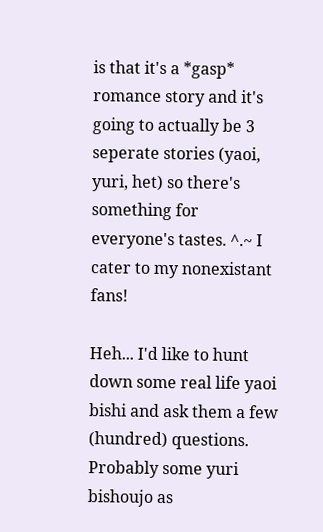is that it's a *gasp* romance story and it's going to actually be 3 seperate stories (yaoi, yuri, het) so there's something for everyone's tastes. ^.~ I cater to my nonexistant fans!

Heh... I'd like to hunt down some real life yaoi bishi and ask them a few (hundred) questions. Probably some yuri bishoujo as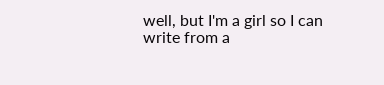well, but I'm a girl so I can write from a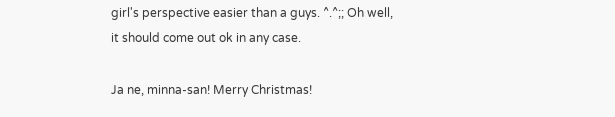girl's perspective easier than a guys. ^.^;; Oh well, it should come out ok in any case.

Ja ne, minna-san! Merry Christmas!